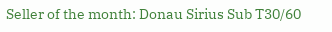Seller of the month: Donau Sirius Sub T30/60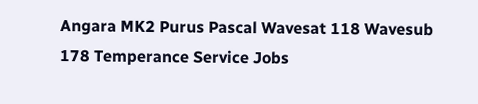Angara MK2 Purus Pascal Wavesat 118 Wavesub 178 Temperance Service Jobs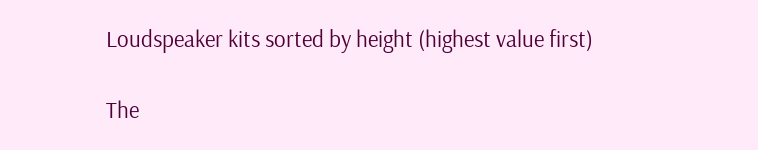Loudspeaker kits sorted by height (highest value first)

The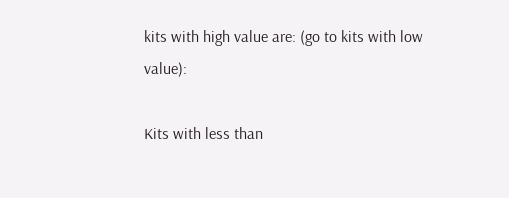kits with high value are: (go to kits with low value):

Kits with less than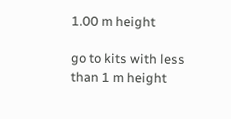1.00 m height

go to kits with less than 1 m height